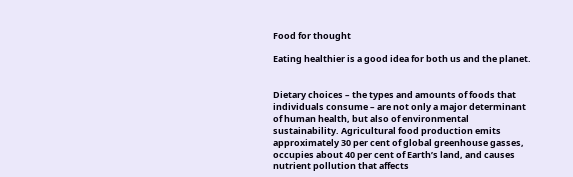Food for thought

Eating healthier is a good idea for both us and the planet.


Dietary choices – the types and amounts of foods that individuals consume – are not only a major determinant of human health, but also of environmental sustainability. Agricultural food production emits approximately 30 per cent of global greenhouse gasses, occupies about 40 per cent of Earth’s land, and causes nutrient pollution that affects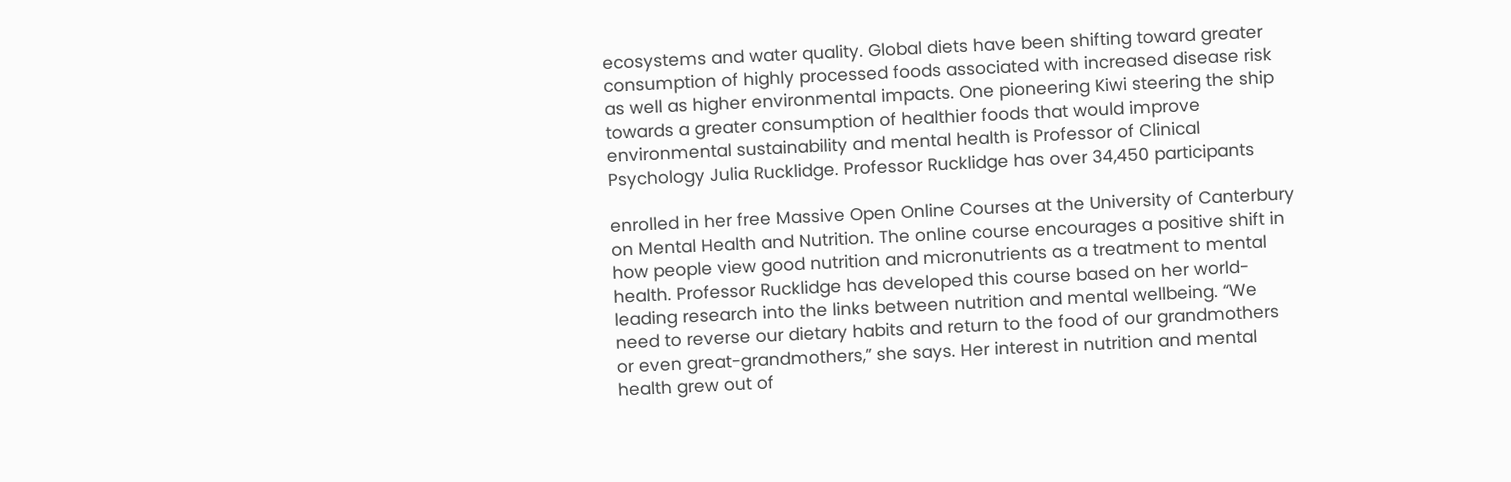ecosystems and water quality. Global diets have been shifting toward greater consumption of highly processed foods associated with increased disease risk as well as higher environmental impacts. One pioneering Kiwi steering the ship towards a greater consumption of healthier foods that would improve environmental sustainability and mental health is Professor of Clinical Psychology Julia Rucklidge. Professor Rucklidge has over 34,450 participants

enrolled in her free Massive Open Online Courses at the University of Canterbury on Mental Health and Nutrition. The online course encourages a positive shift in how people view good nutrition and micronutrients as a treatment to mental health. Professor Rucklidge has developed this course based on her world-leading research into the links between nutrition and mental wellbeing. “We need to reverse our dietary habits and return to the food of our grandmothers or even great-grandmothers,” she says. Her interest in nutrition and mental health grew out of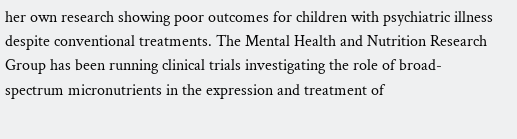her own research showing poor outcomes for children with psychiatric illness despite conventional treatments. The Mental Health and Nutrition Research Group has been running clinical trials investigating the role of broad-spectrum micronutrients in the expression and treatment of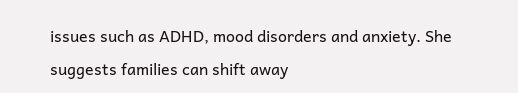issues such as ADHD, mood disorders and anxiety. She suggests families can shift away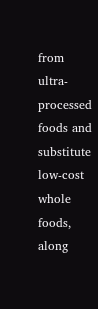from ultra-processed foods and substitute low-cost whole foods, along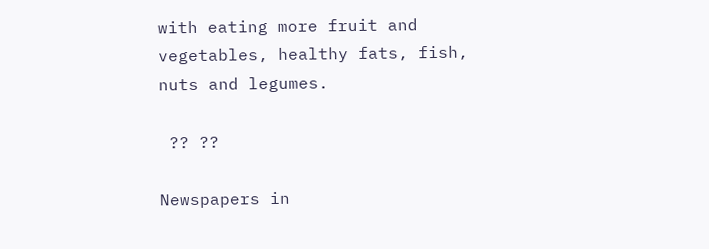with eating more fruit and vegetables, healthy fats, fish, nuts and legumes.

 ?? ??

Newspapers in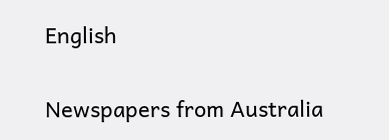English

Newspapers from Australia